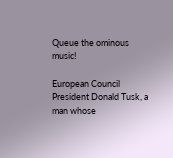Queue the ominous music!

European Council President Donald Tusk, a man whose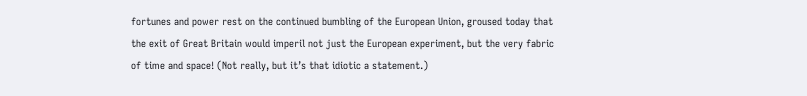fortunes and power rest on the continued bumbling of the European Union, groused today that the exit of Great Britain would imperil not just the European experiment, but the very fabric of time and space! (Not really, but it’s that idiotic a statement.)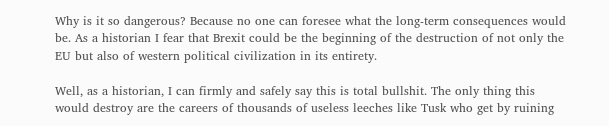Why is it so dangerous? Because no one can foresee what the long-term consequences would be. As a historian I fear that Brexit could be the beginning of the destruction of not only the EU but also of western political civilization in its entirety.

Well, as a historian, I can firmly and safely say this is total bullshit. The only thing this would destroy are the careers of thousands of useless leeches like Tusk who get by ruining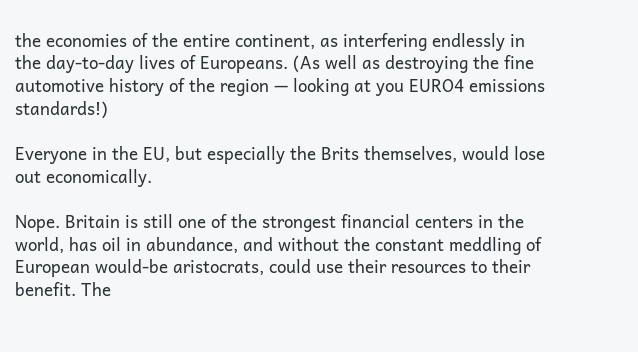the economies of the entire continent, as interfering endlessly in the day-to-day lives of Europeans. (As well as destroying the fine automotive history of the region — looking at you EURO4 emissions standards!)

Everyone in the EU, but especially the Brits themselves, would lose out economically.

Nope. Britain is still one of the strongest financial centers in the world, has oil in abundance, and without the constant meddling of European would-be aristocrats, could use their resources to their benefit. The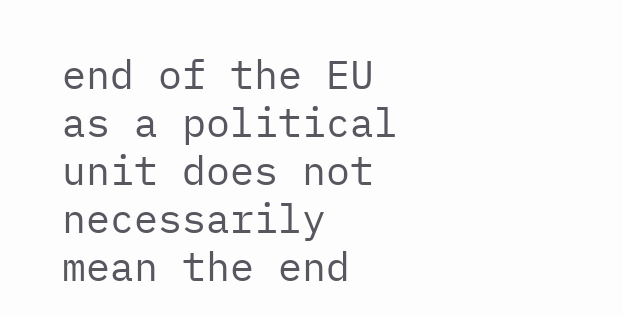end of the EU as a political unit does not necessarily mean the end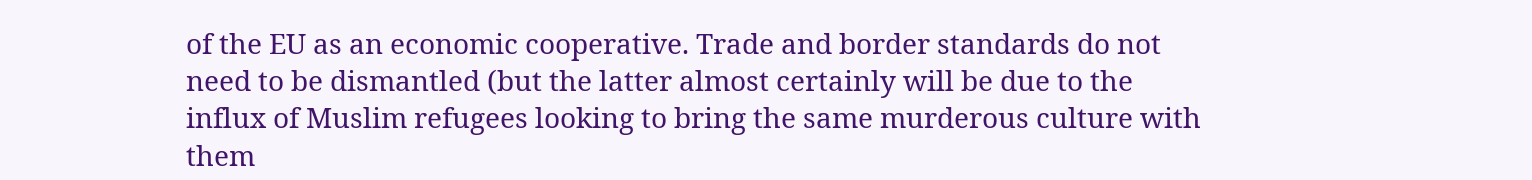of the EU as an economic cooperative. Trade and border standards do not need to be dismantled (but the latter almost certainly will be due to the influx of Muslim refugees looking to bring the same murderous culture with them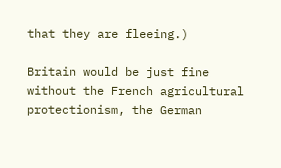that they are fleeing.)

Britain would be just fine without the French agricultural protectionism, the German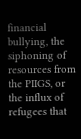financial bullying, the siphoning of resources from the PIIGS, or the influx of refugees that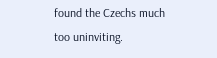found the Czechs much too uninviting.